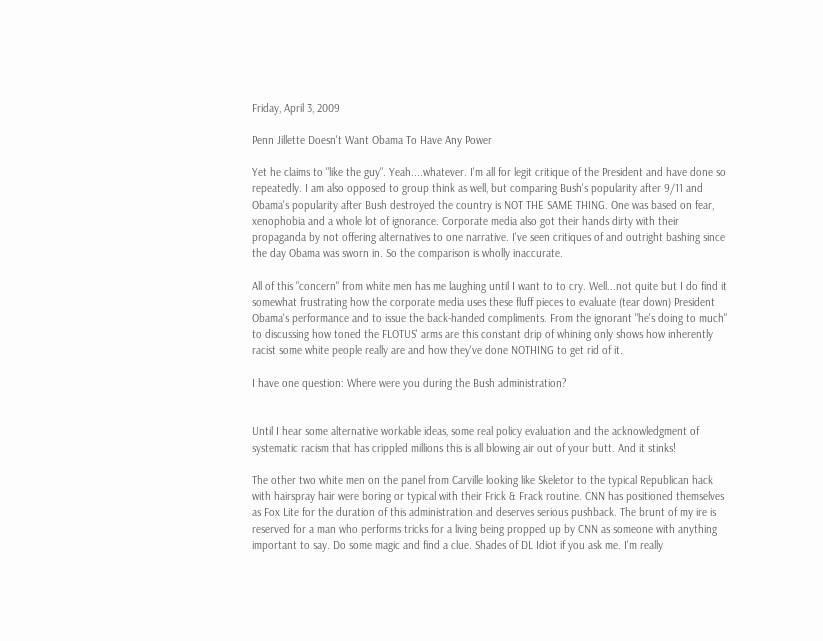Friday, April 3, 2009

Penn Jillette Doesn't Want Obama To Have Any Power

Yet he claims to "like the guy". Yeah....whatever. I'm all for legit critique of the President and have done so repeatedly. I am also opposed to group think as well, but comparing Bush's popularity after 9/11 and Obama's popularity after Bush destroyed the country is NOT THE SAME THING. One was based on fear, xenophobia and a whole lot of ignorance. Corporate media also got their hands dirty with their propaganda by not offering alternatives to one narrative. I've seen critiques of and outright bashing since the day Obama was sworn in. So the comparison is wholly inaccurate.

All of this "concern" from white men has me laughing until I want to to cry. Well...not quite but I do find it somewhat frustrating how the corporate media uses these fluff pieces to evaluate (tear down) President Obama's performance and to issue the back-handed compliments. From the ignorant "he's doing to much" to discussing how toned the FLOTUS' arms are this constant drip of whining only shows how inherently racist some white people really are and how they've done NOTHING to get rid of it.

I have one question: Where were you during the Bush administration?


Until I hear some alternative workable ideas, some real policy evaluation and the acknowledgment of systematic racism that has crippled millions this is all blowing air out of your butt. And it stinks!

The other two white men on the panel from Carville looking like Skeletor to the typical Republican hack with hairspray hair were boring or typical with their Frick & Frack routine. CNN has positioned themselves as Fox Lite for the duration of this administration and deserves serious pushback. The brunt of my ire is reserved for a man who performs tricks for a living being propped up by CNN as someone with anything important to say. Do some magic and find a clue. Shades of DL Idiot if you ask me. I'm really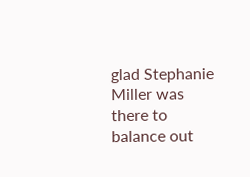glad Stephanie Miller was there to balance out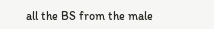all the BS from the male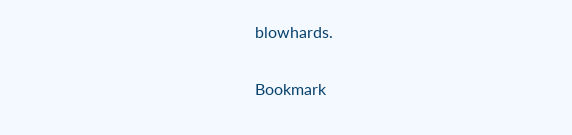blowhards.

Bookmark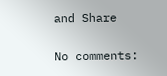and Share

No comments: